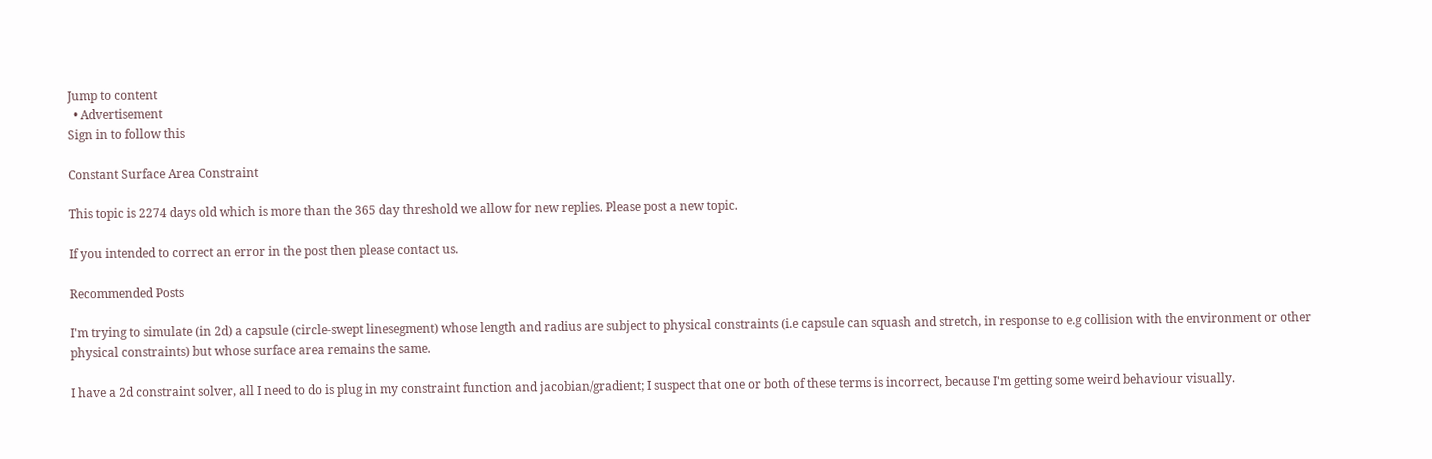Jump to content
  • Advertisement
Sign in to follow this

Constant Surface Area Constraint

This topic is 2274 days old which is more than the 365 day threshold we allow for new replies. Please post a new topic.

If you intended to correct an error in the post then please contact us.

Recommended Posts

I'm trying to simulate (in 2d) a capsule (circle-swept linesegment) whose length and radius are subject to physical constraints (i.e capsule can squash and stretch, in response to e.g collision with the environment or other physical constraints) but whose surface area remains the same.

I have a 2d constraint solver, all I need to do is plug in my constraint function and jacobian/gradient; I suspect that one or both of these terms is incorrect, because I'm getting some weird behaviour visually.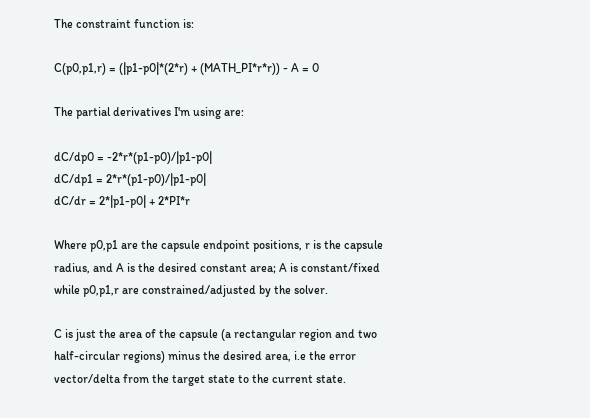The constraint function is:

C(p0,p1,r) = (|p1-p0|*(2*r) + (MATH_PI*r*r)) - A = 0

The partial derivatives I'm using are:

dC/dp0 = -2*r*(p1-p0)/|p1-p0|
dC/dp1 = 2*r*(p1-p0)/|p1-p0|
dC/dr = 2*|p1-p0| + 2*PI*r

Where p0,p1 are the capsule endpoint positions, r is the capsule radius, and A is the desired constant area; A is constant/fixed while p0,p1,r are constrained/adjusted by the solver.

C is just the area of the capsule (a rectangular region and two half-circular regions) minus the desired area, i.e the error vector/delta from the target state to the current state.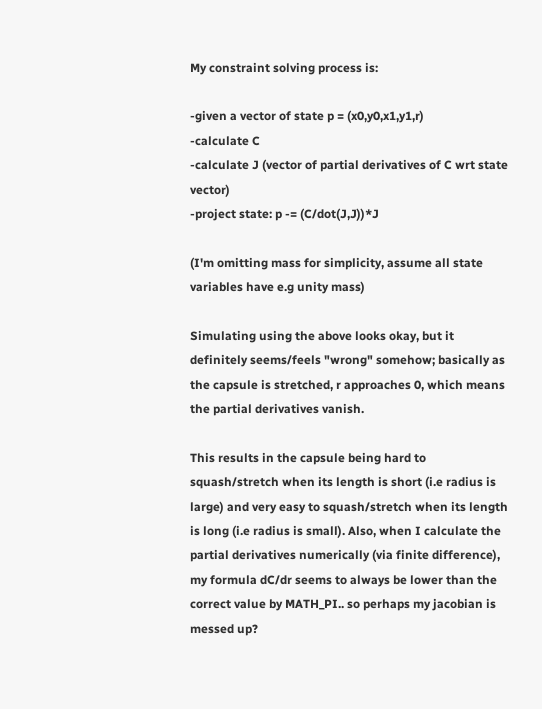My constraint solving process is:

-given a vector of state p = (x0,y0,x1,y1,r)
-calculate C
-calculate J (vector of partial derivatives of C wrt state vector)
-project state: p -= (C/dot(J,J))*J

(I'm omitting mass for simplicity, assume all state variables have e.g unity mass)

Simulating using the above looks okay, but it definitely seems/feels "wrong" somehow; basically as the capsule is stretched, r approaches 0, which means the partial derivatives vanish.

This results in the capsule being hard to squash/stretch when its length is short (i.e radius is large) and very easy to squash/stretch when its length is long (i.e radius is small). Also, when I calculate the partial derivatives numerically (via finite difference), my formula dC/dr seems to always be lower than the correct value by MATH_PI.. so perhaps my jacobian is messed up?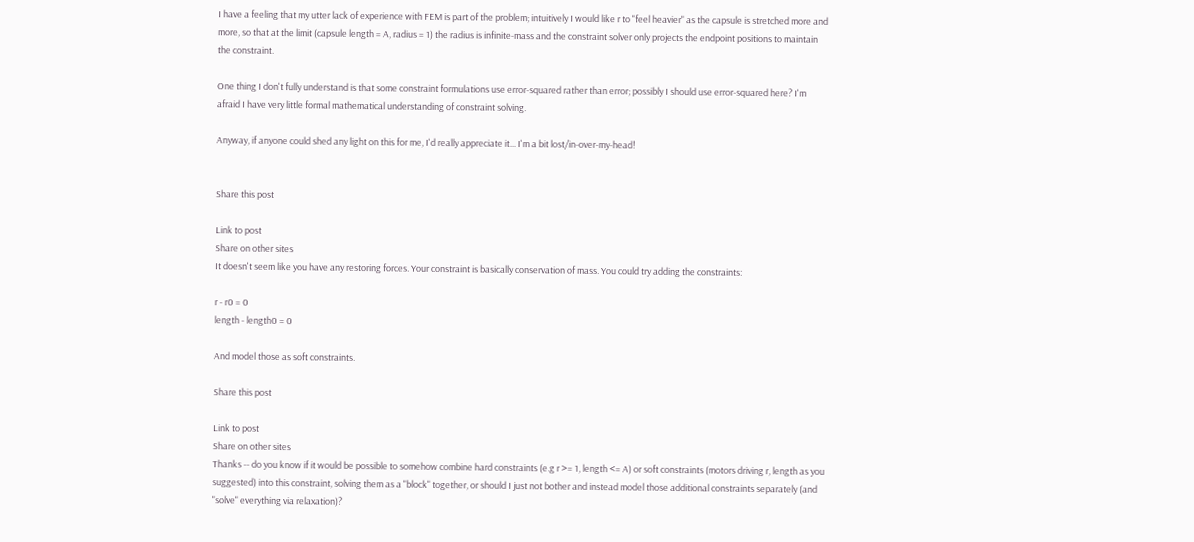I have a feeling that my utter lack of experience with FEM is part of the problem; intuitively I would like r to "feel heavier" as the capsule is stretched more and more, so that at the limit (capsule length = A, radius = 1) the radius is infinite-mass and the constraint solver only projects the endpoint positions to maintain the constraint.

One thing I don't fully understand is that some constraint formulations use error-squared rather than error; possibly I should use error-squared here? I'm afraid I have very little formal mathematical understanding of constraint solving.

Anyway, if anyone could shed any light on this for me, I'd really appreciate it... I'm a bit lost/in-over-my-head!


Share this post

Link to post
Share on other sites
It doesn't seem like you have any restoring forces. Your constraint is basically conservation of mass. You could try adding the constraints:

r - r0 = 0
length - length0 = 0

And model those as soft constraints.

Share this post

Link to post
Share on other sites
Thanks -- do you know if it would be possible to somehow combine hard constraints (e.g r >= 1, length <= A) or soft constraints (motors driving r, length as you suggested) into this constraint, solving them as a "block" together, or should I just not bother and instead model those additional constraints separately (and "solve" everything via relaxation)?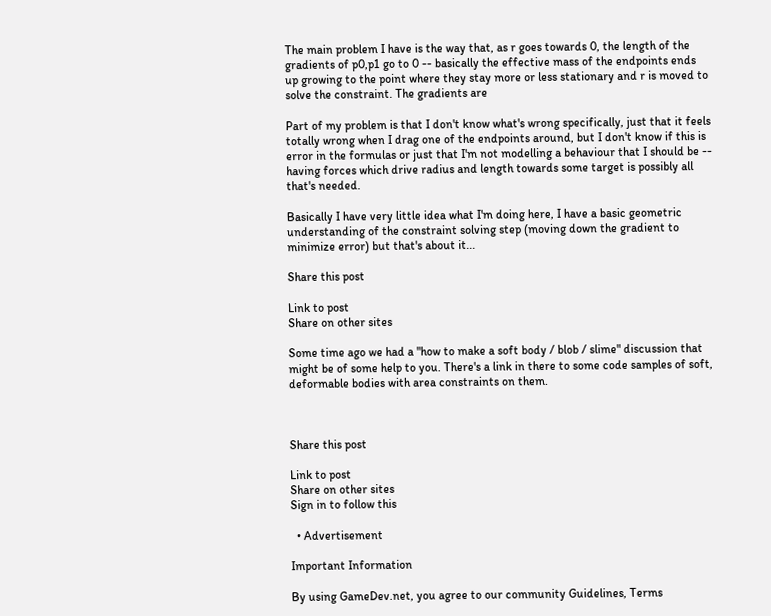The main problem I have is the way that, as r goes towards 0, the length of the gradients of p0,p1 go to 0 -- basically the effective mass of the endpoints ends up growing to the point where they stay more or less stationary and r is moved to solve the constraint. The gradients are

Part of my problem is that I don't know what's wrong specifically, just that it feels totally wrong when I drag one of the endpoints around, but I don't know if this is error in the formulas or just that I'm not modelling a behaviour that I should be -- having forces which drive radius and length towards some target is possibly all that's needed.

Basically I have very little idea what I'm doing here, I have a basic geometric understanding of the constraint solving step (moving down the gradient to minimize error) but that's about it...

Share this post

Link to post
Share on other sites

Some time ago we had a "how to make a soft body / blob / slime" discussion that might be of some help to you. There's a link in there to some code samples of soft, deformable bodies with area constraints on them.



Share this post

Link to post
Share on other sites
Sign in to follow this

  • Advertisement

Important Information

By using GameDev.net, you agree to our community Guidelines, Terms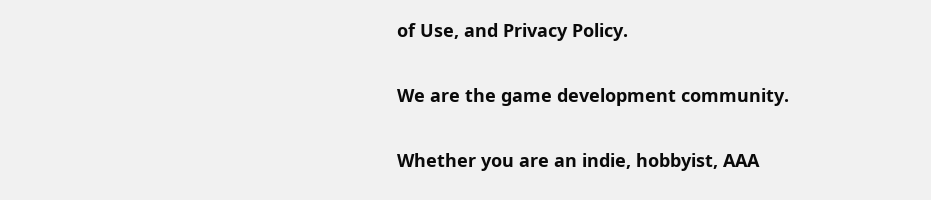of Use, and Privacy Policy.

We are the game development community.

Whether you are an indie, hobbyist, AAA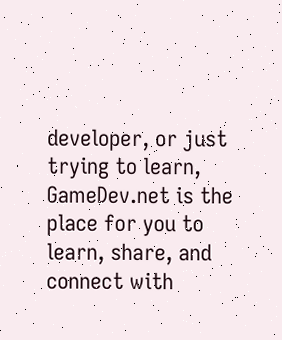developer, or just trying to learn, GameDev.net is the place for you to learn, share, and connect with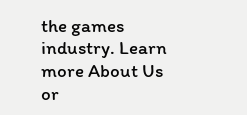the games industry. Learn more About Us or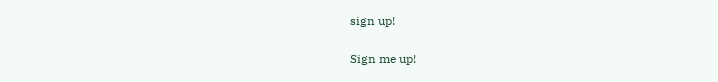sign up!

Sign me up!